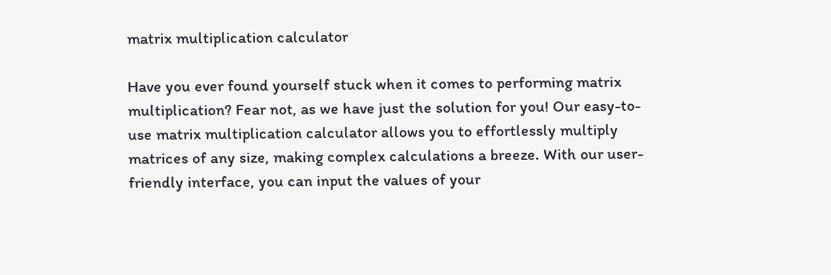matrix multiplication calculator

Have you ever found yourself stuck when it comes to performing matrix multiplication? Fear not, as we have just the solution for you! Our easy-to-use matrix multiplication calculator allows you to effortlessly multiply matrices of any size, making complex calculations a breeze. With our user-friendly interface, you can input the values of your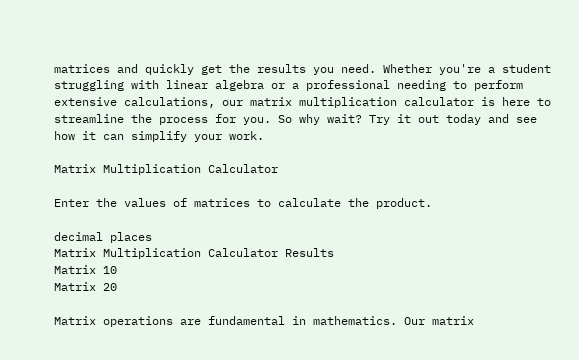matrices and quickly get the results you need. Whether you're a student struggling with linear algebra or a professional needing to perform extensive calculations, our matrix multiplication calculator is here to streamline the process for you. So why wait? Try it out today and see how it can simplify your work.

Matrix Multiplication Calculator

Enter the values of matrices to calculate the product.

decimal places
Matrix Multiplication Calculator Results
Matrix 10
Matrix 20

Matrix operations are fundamental in mathematics. Our matrix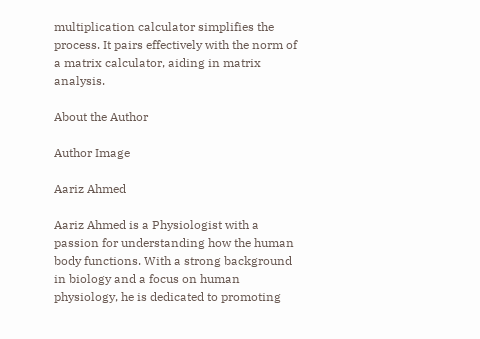multiplication calculator simplifies the process. It pairs effectively with the norm of a matrix calculator, aiding in matrix analysis.

About the Author

Author Image

Aariz Ahmed

Aariz Ahmed is a Physiologist with a passion for understanding how the human body functions. With a strong background in biology and a focus on human physiology, he is dedicated to promoting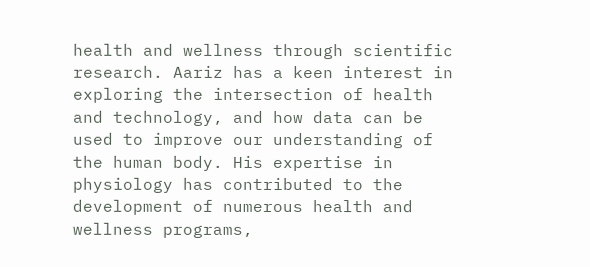health and wellness through scientific research. Aariz has a keen interest in exploring the intersection of health and technology, and how data can be used to improve our understanding of the human body. His expertise in physiology has contributed to the development of numerous health and wellness programs,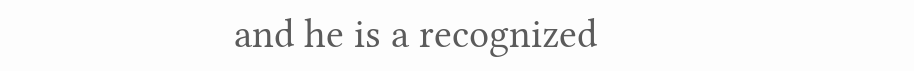and he is a recognized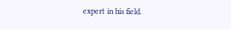expert in his field.